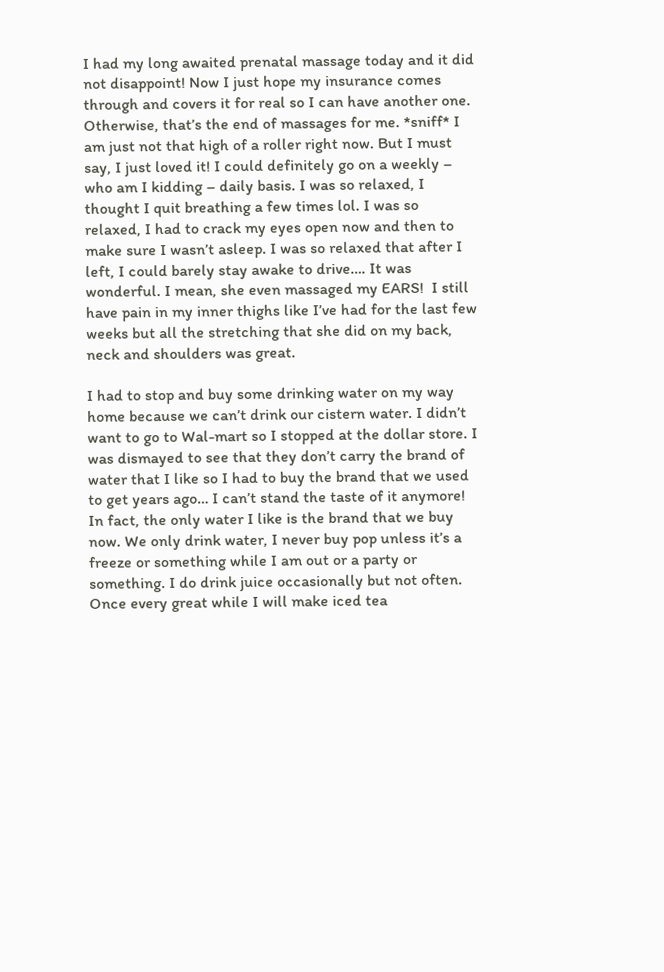I had my long awaited prenatal massage today and it did not disappoint! Now I just hope my insurance comes through and covers it for real so I can have another one. Otherwise, that’s the end of massages for me. *sniff* I am just not that high of a roller right now. But I must say, I just loved it! I could definitely go on a weekly – who am I kidding – daily basis. I was so relaxed, I thought I quit breathing a few times lol. I was so relaxed, I had to crack my eyes open now and then to make sure I wasn’t asleep. I was so relaxed that after I left, I could barely stay awake to drive…. It was wonderful. I mean, she even massaged my EARS!  I still have pain in my inner thighs like I’ve had for the last few weeks but all the stretching that she did on my back, neck and shoulders was great.

I had to stop and buy some drinking water on my way home because we can’t drink our cistern water. I didn’t want to go to Wal-mart so I stopped at the dollar store. I was dismayed to see that they don’t carry the brand of water that I like so I had to buy the brand that we used to get years ago… I can’t stand the taste of it anymore! In fact, the only water I like is the brand that we buy now. We only drink water, I never buy pop unless it’s a freeze or something while I am out or a party or something. I do drink juice occasionally but not often. Once every great while I will make iced tea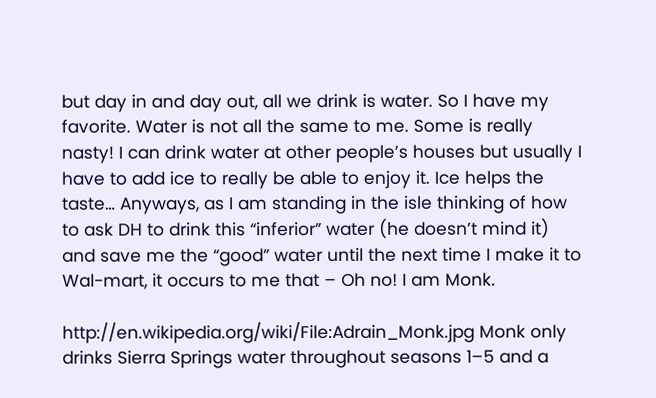but day in and day out, all we drink is water. So I have my favorite. Water is not all the same to me. Some is really nasty! I can drink water at other people’s houses but usually I have to add ice to really be able to enjoy it. Ice helps the taste… Anyways, as I am standing in the isle thinking of how to ask DH to drink this “inferior” water (he doesn’t mind it) and save me the “good” water until the next time I make it to Wal-mart, it occurs to me that – Oh no! I am Monk.

http://en.wikipedia.org/wiki/File:Adrain_Monk.jpg Monk only drinks Sierra Springs water throughout seasons 1–5 and a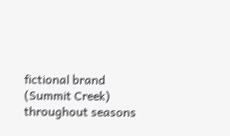fictional brand (Summit Creek) throughout seasons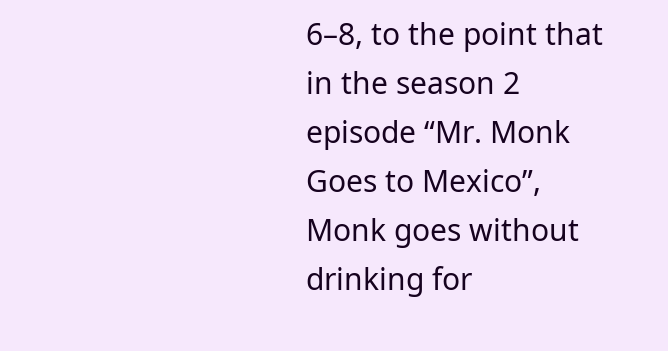6–8, to the point that in the season 2 episode “Mr. Monk Goes to Mexico”, Monk goes without drinking for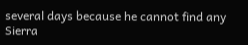several days because he cannot find any Sierra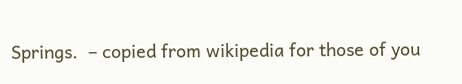Springs.  – copied from wikipedia for those of you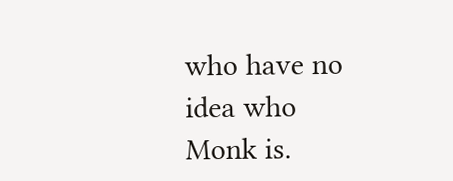who have no idea who Monk is.